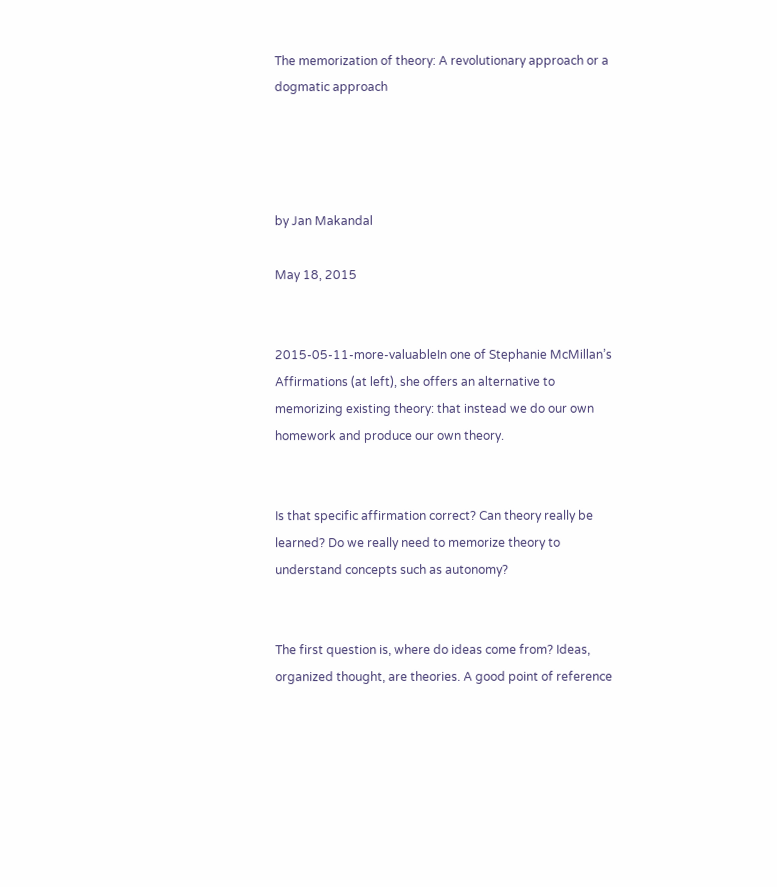The memorization of theory: A revolutionary approach or a dogmatic approach




by Jan Makandal

May 18, 2015


2015-05-11-more-valuableIn one of Stephanie McMillan’s Affirmations (at left), she offers an alternative to memorizing existing theory: that instead we do our own homework and produce our own theory.


Is that specific affirmation correct? Can theory really be learned? Do we really need to memorize theory to understand concepts such as autonomy?


The first question is, where do ideas come from? Ideas, organized thought, are theories. A good point of reference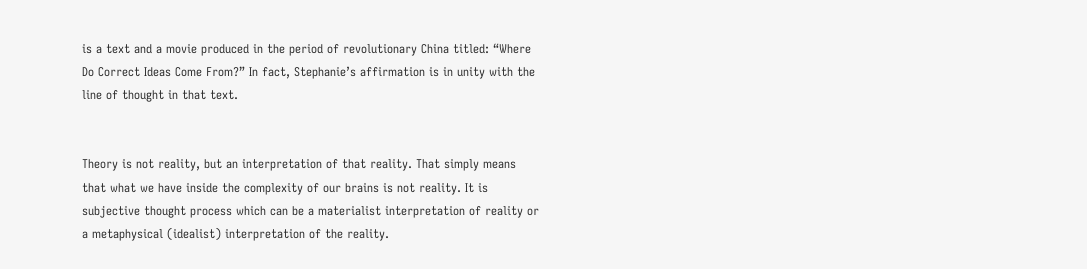is a text and a movie produced in the period of revolutionary China titled: “Where Do Correct Ideas Come From?” In fact, Stephanie’s affirmation is in unity with the line of thought in that text.


Theory is not reality, but an interpretation of that reality. That simply means that what we have inside the complexity of our brains is not reality. It is subjective thought process which can be a materialist interpretation of reality or a metaphysical (idealist) interpretation of the reality.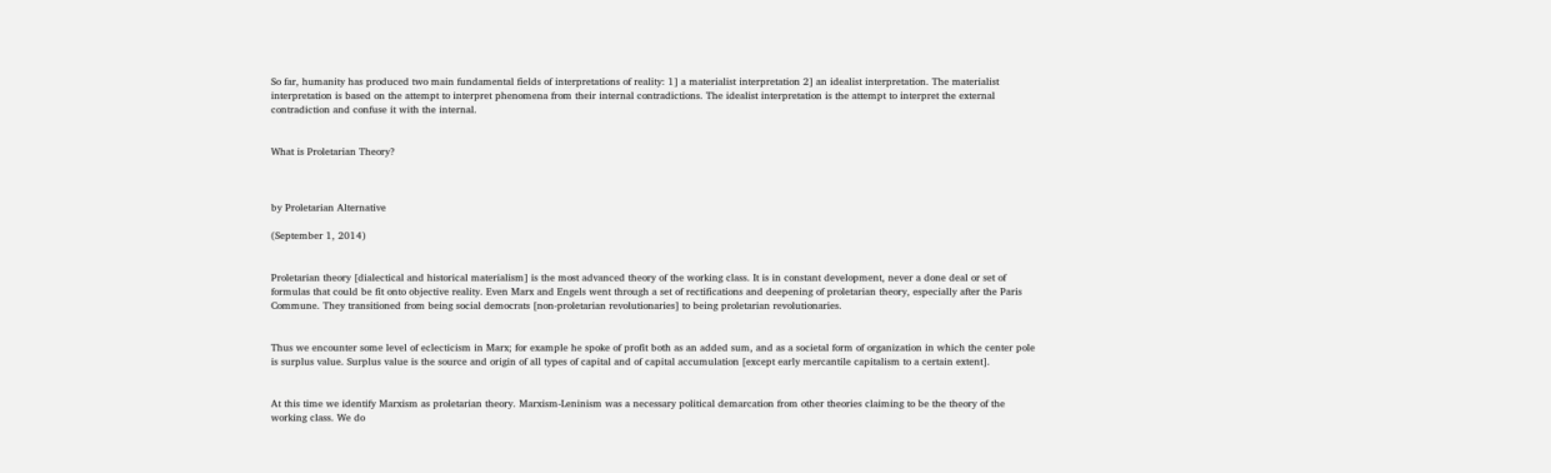So far, humanity has produced two main fundamental fields of interpretations of reality: 1] a materialist interpretation 2] an idealist interpretation. The materialist interpretation is based on the attempt to interpret phenomena from their internal contradictions. The idealist interpretation is the attempt to interpret the external contradiction and confuse it with the internal.


What is Proletarian Theory?



by Proletarian Alternative

(September 1, 2014)


Proletarian theory [dialectical and historical materialism] is the most advanced theory of the working class. It is in constant development, never a done deal or set of formulas that could be fit onto objective reality. Even Marx and Engels went through a set of rectifications and deepening of proletarian theory, especially after the Paris Commune. They transitioned from being social democrats [non-proletarian revolutionaries] to being proletarian revolutionaries.


Thus we encounter some level of eclecticism in Marx; for example he spoke of profit both as an added sum, and as a societal form of organization in which the center pole is surplus value. Surplus value is the source and origin of all types of capital and of capital accumulation [except early mercantile capitalism to a certain extent].


At this time we identify Marxism as proletarian theory. Marxism-Leninism was a necessary political demarcation from other theories claiming to be the theory of the working class. We do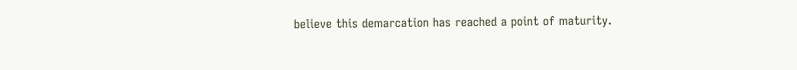believe this demarcation has reached a point of maturity.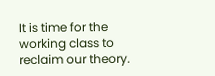It is time for the working class to reclaim our theory.